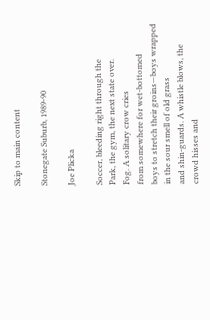Skip to main content

Stonegate Suburb, 1989-90

Joe Plicka

Soccer, bleeding right through the
Park, the gym, the next state over.
Fog. A solitary crow cries
from somewhere for wet-bottomed
boys to stretch their groins—boys wrapped
in the sour smell of old grass
and shin-guards. A whistle blows, the
crowd hisses and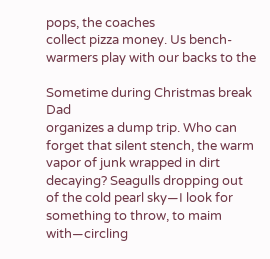pops, the coaches
collect pizza money. Us bench-
warmers play with our backs to the

Sometime during Christmas break Dad
organizes a dump trip. Who can
forget that silent stench, the warm
vapor of junk wrapped in dirt
decaying? Seagulls dropping out
of the cold pearl sky—I look for
something to throw, to maim with—circling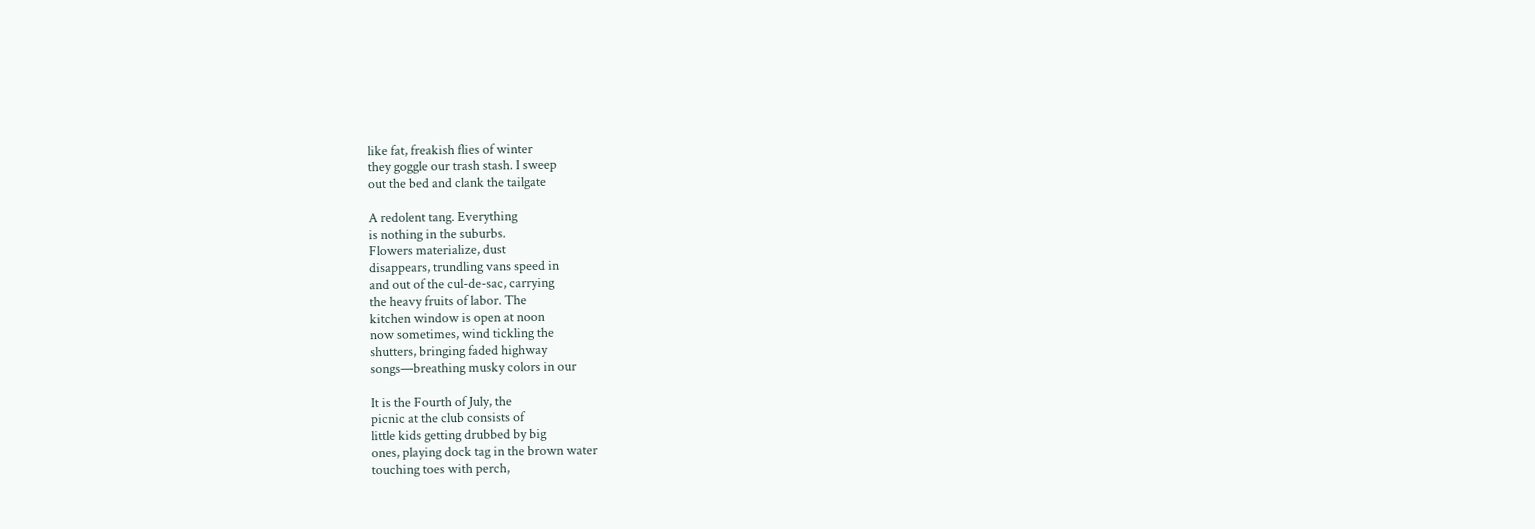like fat, freakish flies of winter
they goggle our trash stash. I sweep
out the bed and clank the tailgate

A redolent tang. Everything
is nothing in the suburbs.
Flowers materialize, dust
disappears, trundling vans speed in
and out of the cul-de-sac, carrying
the heavy fruits of labor. The
kitchen window is open at noon
now sometimes, wind tickling the
shutters, bringing faded highway
songs—breathing musky colors in our

It is the Fourth of July, the
picnic at the club consists of
little kids getting drubbed by big
ones, playing dock tag in the brown water
touching toes with perch,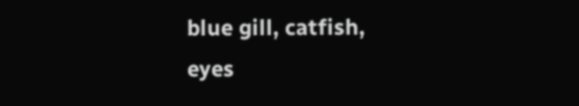blue gill, catfish,
eyes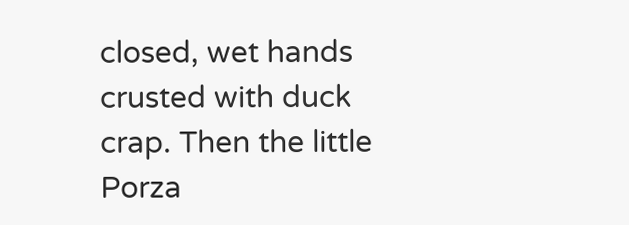closed, wet hands crusted with duck
crap. Then the little Porza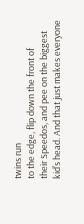twins run
to the edge, flip down the front of
their Speedos, and pee on the biggest
kid’s head. And that just makes everyone